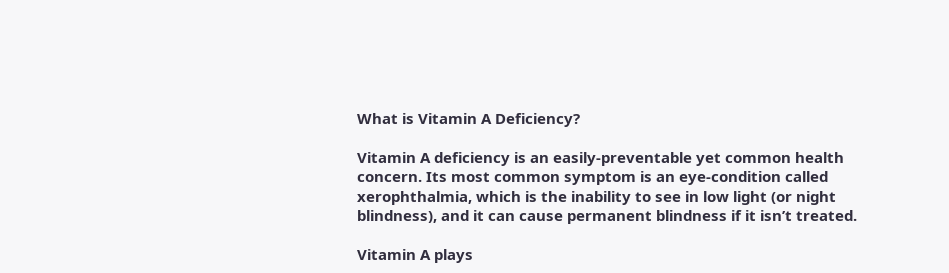What is Vitamin A Deficiency?

Vitamin A deficiency is an easily-preventable yet common health concern. Its most common symptom is an eye-condition called xerophthalmia, which is the inability to see in low light (or night blindness), and it can cause permanent blindness if it isn’t treated.

Vitamin A plays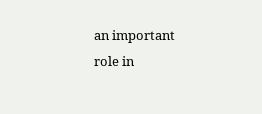an important role in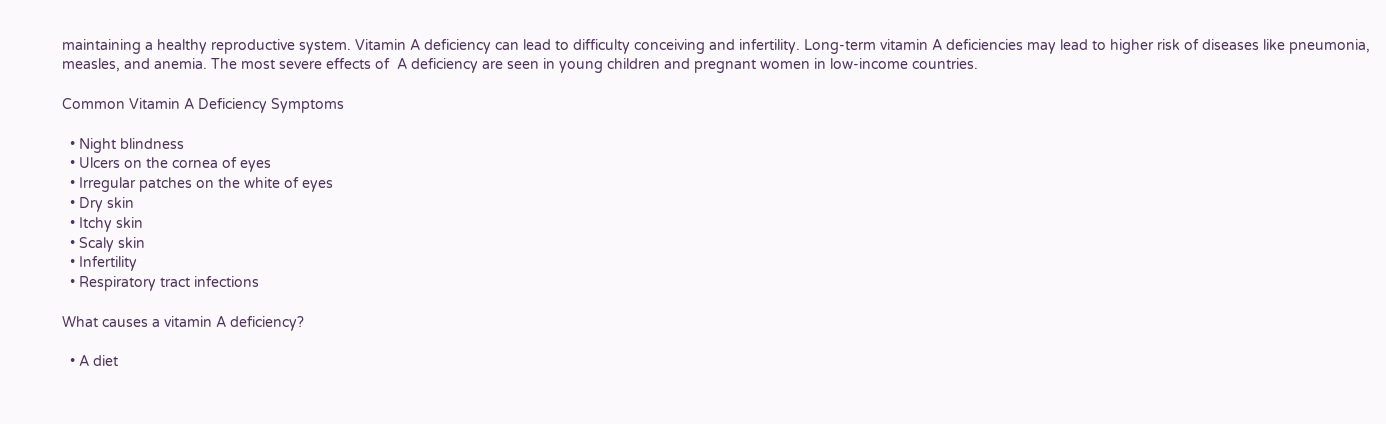maintaining a healthy reproductive system. Vitamin A deficiency can lead to difficulty conceiving and infertility. Long-term vitamin A deficiencies may lead to higher risk of diseases like pneumonia, measles, and anemia. The most severe effects of  A deficiency are seen in young children and pregnant women in low-income countries.

Common Vitamin A Deficiency Symptoms

  • Night blindness
  • Ulcers on the cornea of eyes
  • Irregular patches on the white of eyes
  • Dry skin
  • Itchy skin
  • Scaly skin
  • Infertility
  • Respiratory tract infections

What causes a vitamin A deficiency?

  • A diet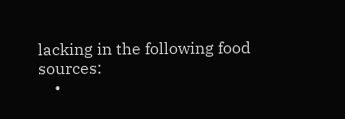lacking in the following food sources:
    •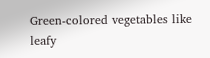Green-colored vegetables like leafy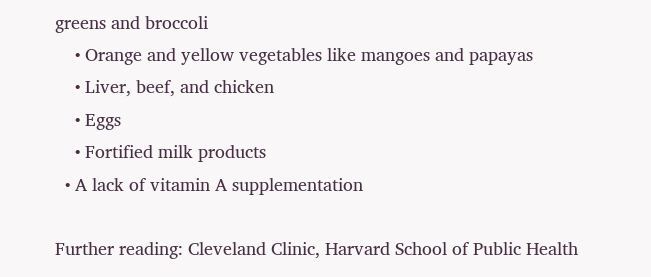greens and broccoli
    • Orange and yellow vegetables like mangoes and papayas
    • Liver, beef, and chicken
    • Eggs
    • Fortified milk products
  • A lack of vitamin A supplementation

Further reading: Cleveland Clinic, Harvard School of Public Health